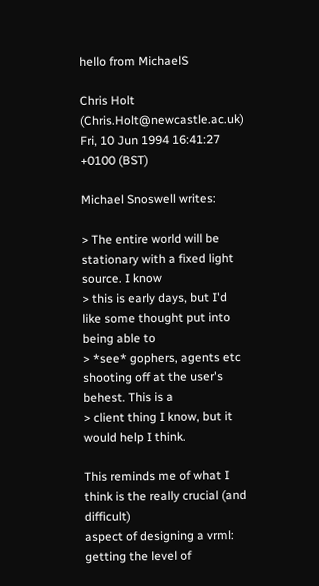hello from MichaelS

Chris Holt (Chris.Holt@newcastle.ac.uk)
Fri, 10 Jun 1994 16:41:27 +0100 (BST)

Michael Snoswell writes:

> The entire world will be stationary with a fixed light source. I know
> this is early days, but I'd like some thought put into being able to
> *see* gophers, agents etc shooting off at the user's behest. This is a
> client thing I know, but it would help I think.

This reminds me of what I think is the really crucial (and difficult)
aspect of designing a vrml: getting the level of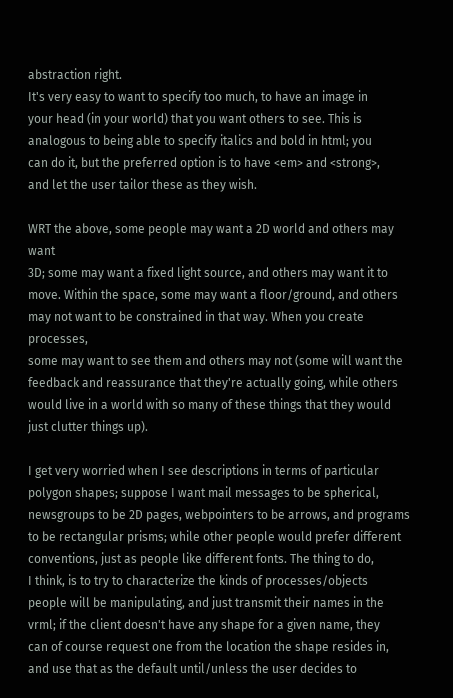abstraction right.
It's very easy to want to specify too much, to have an image in
your head (in your world) that you want others to see. This is
analogous to being able to specify italics and bold in html; you
can do it, but the preferred option is to have <em> and <strong>,
and let the user tailor these as they wish.

WRT the above, some people may want a 2D world and others may want
3D; some may want a fixed light source, and others may want it to
move. Within the space, some may want a floor/ground, and others
may not want to be constrained in that way. When you create processes,
some may want to see them and others may not (some will want the
feedback and reassurance that they're actually going, while others
would live in a world with so many of these things that they would
just clutter things up).

I get very worried when I see descriptions in terms of particular
polygon shapes; suppose I want mail messages to be spherical,
newsgroups to be 2D pages, webpointers to be arrows, and programs
to be rectangular prisms; while other people would prefer different
conventions, just as people like different fonts. The thing to do,
I think, is to try to characterize the kinds of processes/objects
people will be manipulating, and just transmit their names in the
vrml; if the client doesn't have any shape for a given name, they
can of course request one from the location the shape resides in,
and use that as the default until/unless the user decides to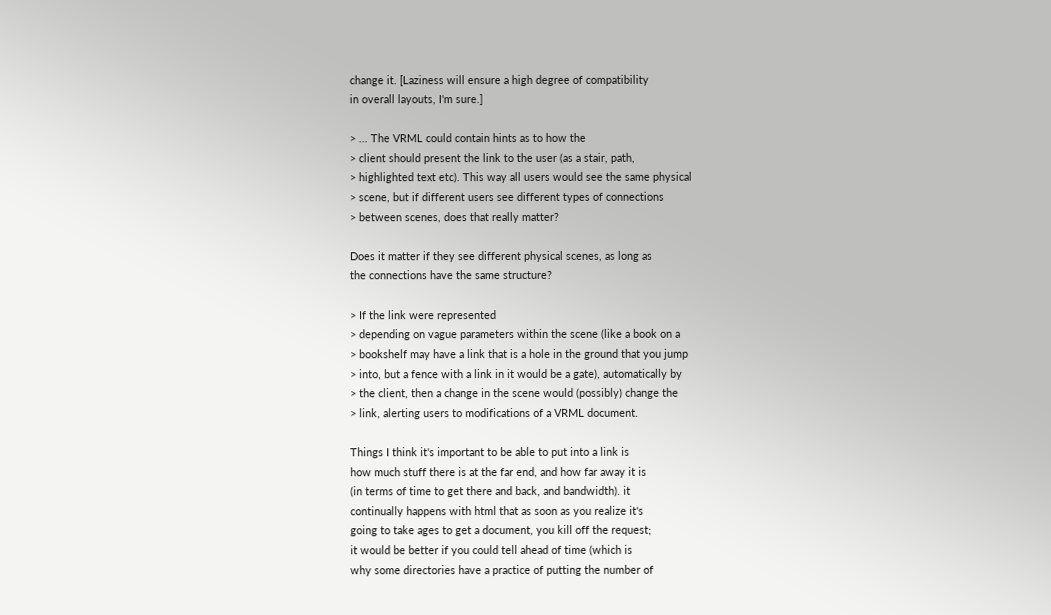change it. [Laziness will ensure a high degree of compatibility
in overall layouts, I'm sure.]

> ... The VRML could contain hints as to how the
> client should present the link to the user (as a stair, path,
> highlighted text etc). This way all users would see the same physical
> scene, but if different users see different types of connections
> between scenes, does that really matter?

Does it matter if they see different physical scenes, as long as
the connections have the same structure?

> If the link were represented
> depending on vague parameters within the scene (like a book on a
> bookshelf may have a link that is a hole in the ground that you jump
> into, but a fence with a link in it would be a gate), automatically by
> the client, then a change in the scene would (possibly) change the
> link, alerting users to modifications of a VRML document.

Things I think it's important to be able to put into a link is
how much stuff there is at the far end, and how far away it is
(in terms of time to get there and back, and bandwidth). it
continually happens with html that as soon as you realize it's
going to take ages to get a document, you kill off the request;
it would be better if you could tell ahead of time (which is
why some directories have a practice of putting the number of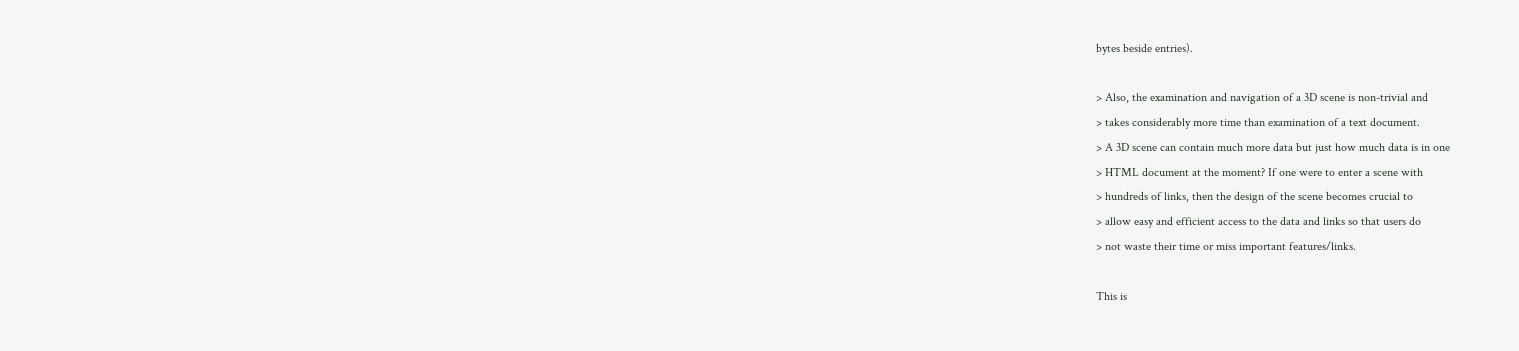bytes beside entries).

> Also, the examination and navigation of a 3D scene is non-trivial and
> takes considerably more time than examination of a text document.
> A 3D scene can contain much more data but just how much data is in one
> HTML document at the moment? If one were to enter a scene with
> hundreds of links, then the design of the scene becomes crucial to
> allow easy and efficient access to the data and links so that users do
> not waste their time or miss important features/links.

This is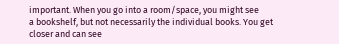important. When you go into a room/space, you might see
a bookshelf, but not necessarily the individual books. You get
closer and can see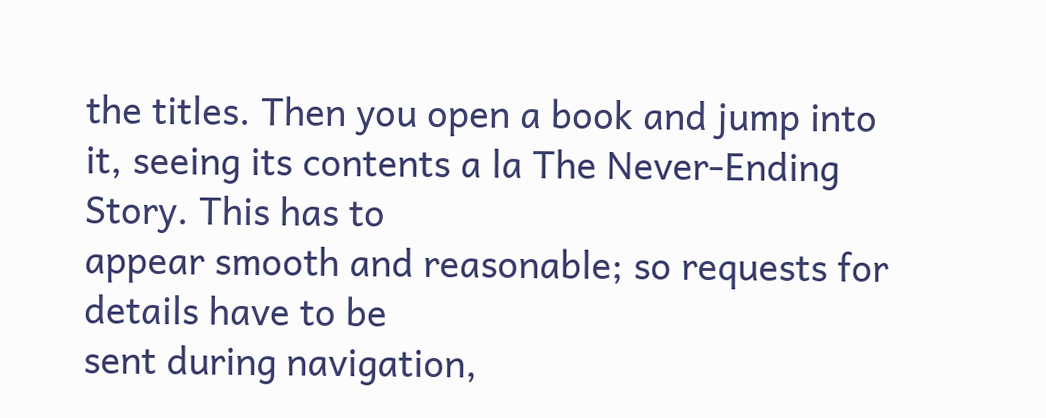the titles. Then you open a book and jump into
it, seeing its contents a la The Never-Ending Story. This has to
appear smooth and reasonable; so requests for details have to be
sent during navigation,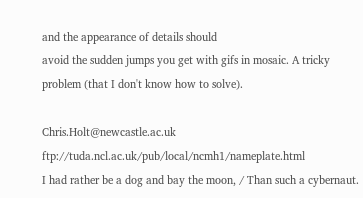and the appearance of details should
avoid the sudden jumps you get with gifs in mosaic. A tricky
problem (that I don't know how to solve).

Chris.Holt@newcastle.ac.uk ftp://tuda.ncl.ac.uk/pub/local/ncmh1/nameplate.html
I had rather be a dog and bay the moon, / Than such a cybernaut.